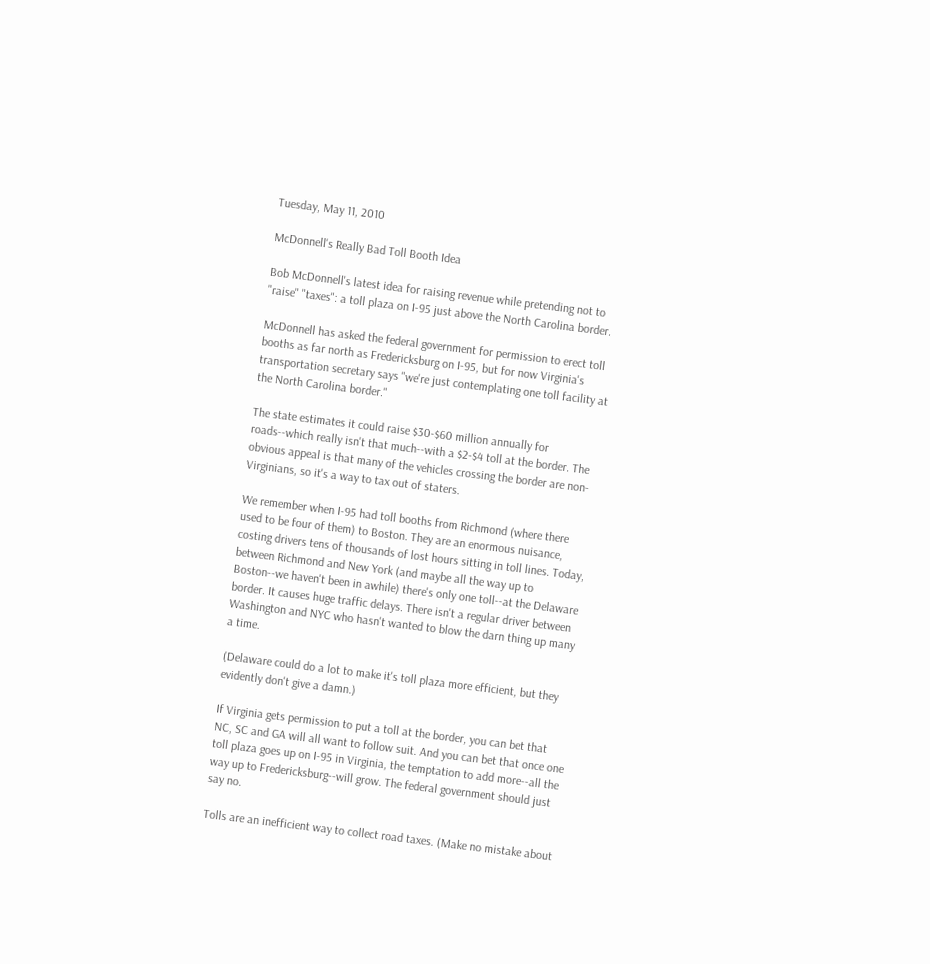Tuesday, May 11, 2010

McDonnell's Really Bad Toll Booth Idea

Bob McDonnell's latest idea for raising revenue while pretending not to "raise" "taxes": a toll plaza on I-95 just above the North Carolina border.

McDonnell has asked the federal government for permission to erect toll booths as far north as Fredericksburg on I-95, but for now Virginia's transportation secretary says "we're just contemplating one toll facility at the North Carolina border."

The state estimates it could raise $30-$60 million annually for roads--which really isn't that much--with a $2-$4 toll at the border. The obvious appeal is that many of the vehicles crossing the border are non-Virginians, so it's a way to tax out of staters.

We remember when I-95 had toll booths from Richmond (where there used to be four of them) to Boston. They are an enormous nuisance, costing drivers tens of thousands of lost hours sitting in toll lines. Today, between Richmond and New York (and maybe all the way up to Boston--we haven't been in awhile) there's only one toll--at the Delaware border. It causes huge traffic delays. There isn't a regular driver between Washington and NYC who hasn't wanted to blow the darn thing up many a time.

(Delaware could do a lot to make it's toll plaza more efficient, but they evidently don't give a damn.)

If Virginia gets permission to put a toll at the border, you can bet that NC, SC and GA will all want to follow suit. And you can bet that once one toll plaza goes up on I-95 in Virginia, the temptation to add more--all the way up to Fredericksburg--will grow. The federal government should just say no.

Tolls are an inefficient way to collect road taxes. (Make no mistake about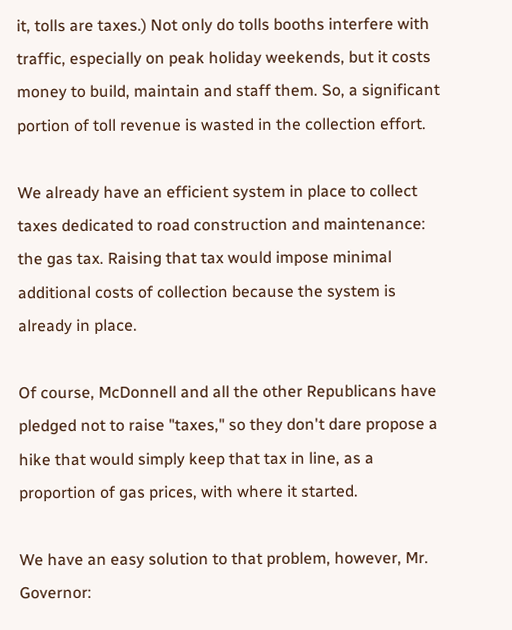it, tolls are taxes.) Not only do tolls booths interfere with traffic, especially on peak holiday weekends, but it costs money to build, maintain and staff them. So, a significant portion of toll revenue is wasted in the collection effort.

We already have an efficient system in place to collect taxes dedicated to road construction and maintenance: the gas tax. Raising that tax would impose minimal additional costs of collection because the system is already in place.

Of course, McDonnell and all the other Republicans have pledged not to raise "taxes," so they don't dare propose a hike that would simply keep that tax in line, as a proportion of gas prices, with where it started.

We have an easy solution to that problem, however, Mr. Governor: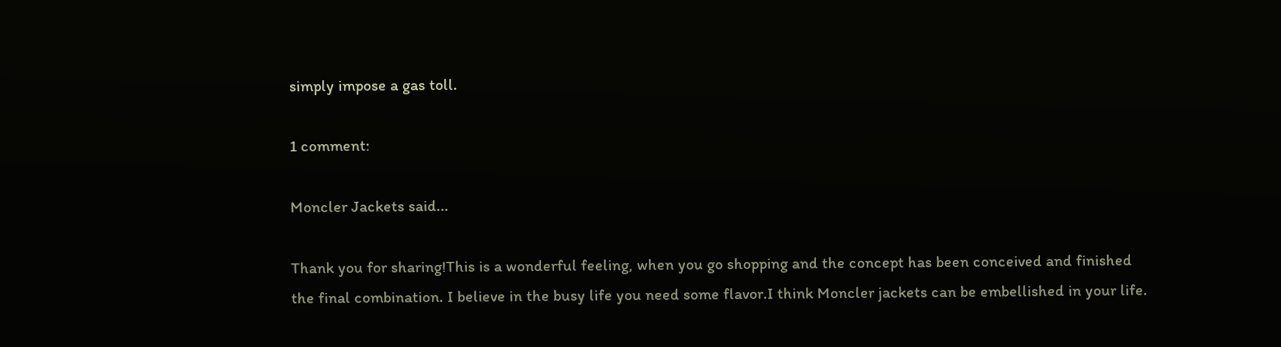simply impose a gas toll.

1 comment:

Moncler Jackets said...

Thank you for sharing!This is a wonderful feeling, when you go shopping and the concept has been conceived and finished the final combination. I believe in the busy life you need some flavor.I think Moncler jackets can be embellished in your life.